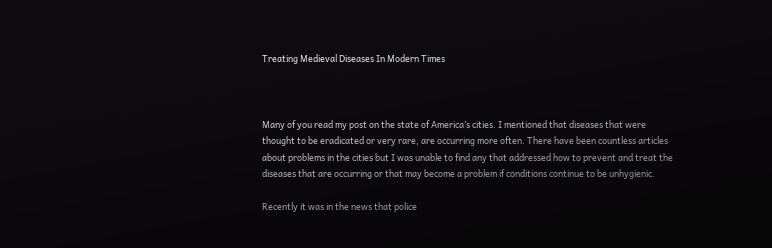Treating Medieval Diseases In Modern Times



Many of you read my post on the state of America’s cities. I mentioned that diseases that were thought to be eradicated or very rare, are occurring more often. There have been countless articles about problems in the cities but I was unable to find any that addressed how to prevent and treat the diseases that are occurring or that may become a problem if conditions continue to be unhygienic.

Recently it was in the news that police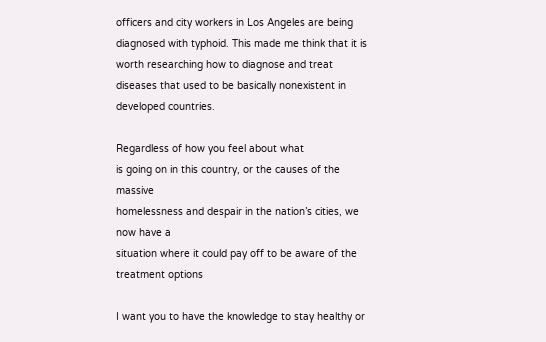officers and city workers in Los Angeles are being diagnosed with typhoid. This made me think that it is worth researching how to diagnose and treat diseases that used to be basically nonexistent in developed countries.

Regardless of how you feel about what
is going on in this country, or the causes of the massive
homelessness and despair in the nation’s cities, we now have a
situation where it could pay off to be aware of the treatment options

I want you to have the knowledge to stay healthy or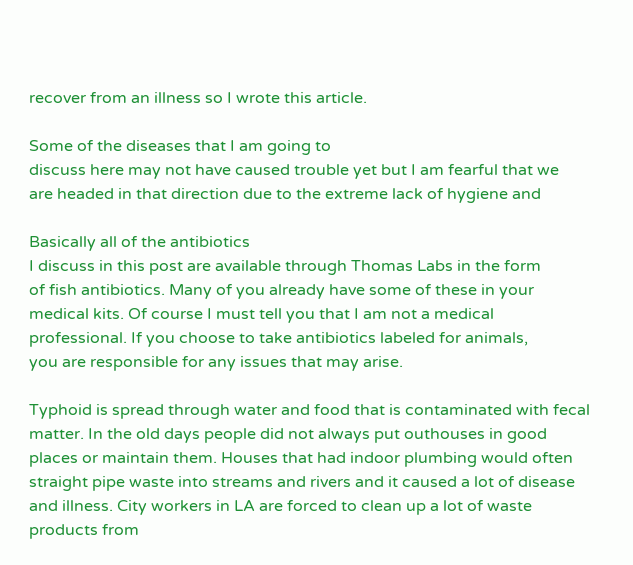recover from an illness so I wrote this article.

Some of the diseases that I am going to
discuss here may not have caused trouble yet but I am fearful that we
are headed in that direction due to the extreme lack of hygiene and

Basically all of the antibiotics
I discuss in this post are available through Thomas Labs in the form
of fish antibiotics. Many of you already have some of these in your
medical kits. Of course I must tell you that I am not a medical
professional. If you choose to take antibiotics labeled for animals,
you are responsible for any issues that may arise.

Typhoid is spread through water and food that is contaminated with fecal matter. In the old days people did not always put outhouses in good places or maintain them. Houses that had indoor plumbing would often straight pipe waste into streams and rivers and it caused a lot of disease and illness. City workers in LA are forced to clean up a lot of waste products from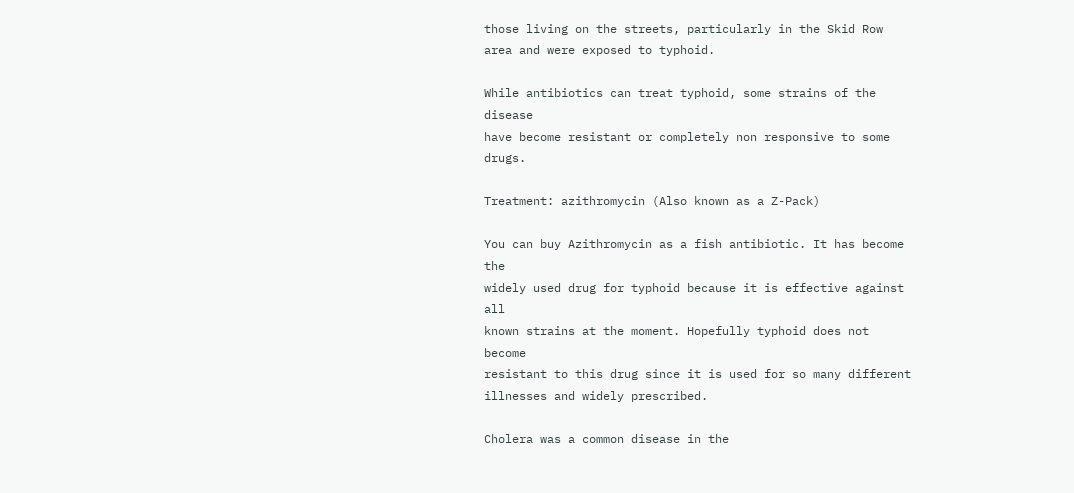those living on the streets, particularly in the Skid Row area and were exposed to typhoid.

While antibiotics can treat typhoid, some strains of the disease
have become resistant or completely non responsive to some drugs.

Treatment: azithromycin (Also known as a Z-Pack)

You can buy Azithromycin as a fish antibiotic. It has become the
widely used drug for typhoid because it is effective against all
known strains at the moment. Hopefully typhoid does not become
resistant to this drug since it is used for so many different
illnesses and widely prescribed.

Cholera was a common disease in the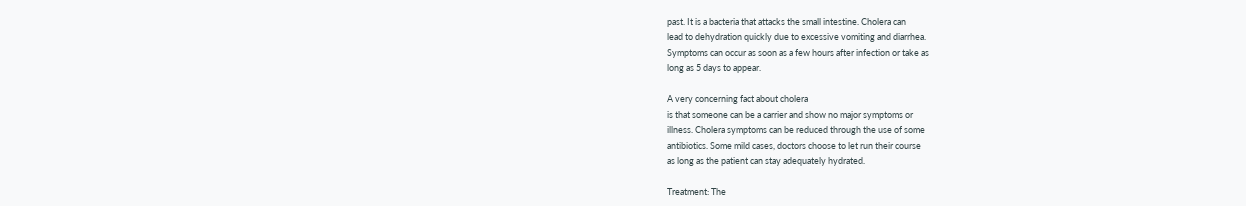past. It is a bacteria that attacks the small intestine. Cholera can
lead to dehydration quickly due to excessive vomiting and diarrhea.
Symptoms can occur as soon as a few hours after infection or take as
long as 5 days to appear.

A very concerning fact about cholera
is that someone can be a carrier and show no major symptoms or
illness. Cholera symptoms can be reduced through the use of some
antibiotics. Some mild cases, doctors choose to let run their course
as long as the patient can stay adequately hydrated.

Treatment: The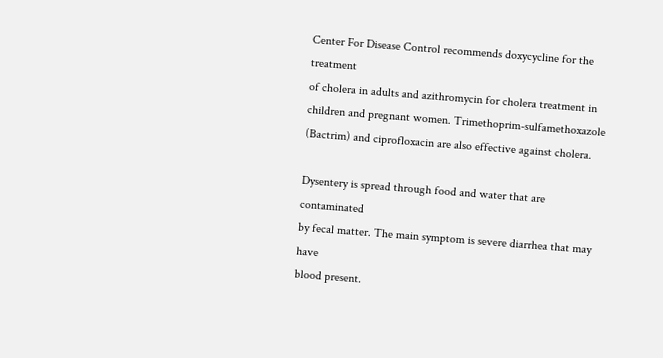Center For Disease Control recommends doxycycline for the treatment
of cholera in adults and azithromycin for cholera treatment in
children and pregnant women. Trimethoprim-sulfamethoxazole
(Bactrim) and ciprofloxacin are also effective against cholera.

Dysentery is spread through food and water that are contaminated
by fecal matter. The main symptom is severe diarrhea that may have
blood present.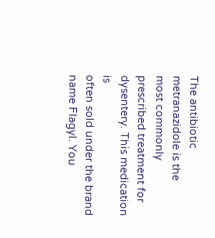The antibiotic metranazidole is the
most commonly prescribed treatment for dysentery. This medication is
often sold under the brand name Flagyl. You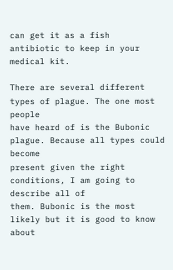can get it as a fish
antibiotic to keep in your medical kit.

There are several different types of plague. The one most people
have heard of is the Bubonic plague. Because all types could become
present given the right conditions, I am going to describe all of
them. Bubonic is the most likely but it is good to know about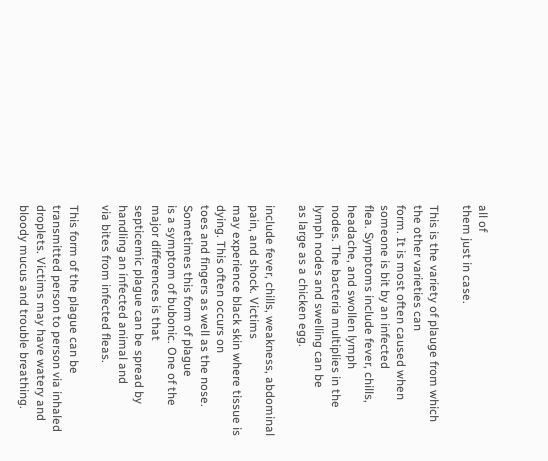all of
them just in case.

This is the variety of plauge from which the other varieties can
form. It is most often caused when someone is bit by an infected
flea. Symptoms include fever, chills, headache, and swollen lymph
nodes. The bacteria multiplies in the lymph nodes and swelling can be
as large as a chicken egg.

include fever, chills, weakness, abdominal pain, and shock. Victims
may experience black skin where tissue is dying. This often occurs on
toes and fingers as well as the nose. Sometimes this form of plague
is a symptom of bubonic. One of the major differences is that
septicemic plague can be spread by handling an infected animal and
via bites from infected fleas.

This form of the plague can be transmitted person to person via inhaled droplets. Victims may have watery and bloody mucus and trouble breathing.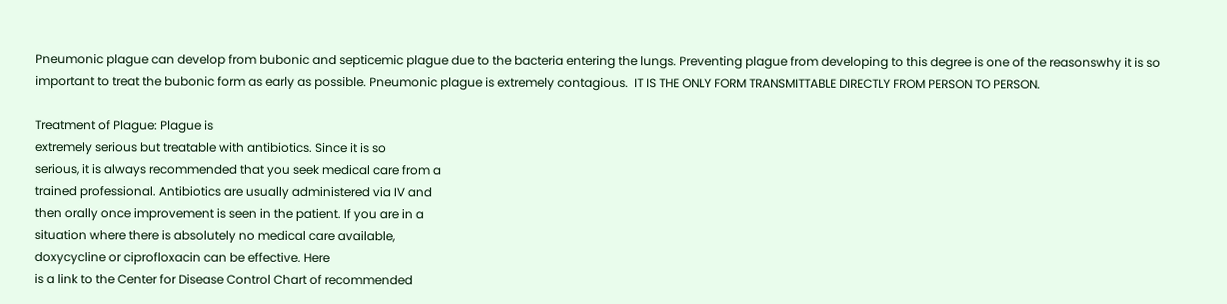Pneumonic plague can develop from bubonic and septicemic plague due to the bacteria entering the lungs. Preventing plague from developing to this degree is one of the reasonswhy it is so important to treat the bubonic form as early as possible. Pneumonic plague is extremely contagious.  IT IS THE ONLY FORM TRANSMITTABLE DIRECTLY FROM PERSON TO PERSON.

Treatment of Plague: Plague is
extremely serious but treatable with antibiotics. Since it is so
serious, it is always recommended that you seek medical care from a
trained professional. Antibiotics are usually administered via IV and
then orally once improvement is seen in the patient. If you are in a
situation where there is absolutely no medical care available,
doxycycline or ciprofloxacin can be effective. Here
is a link to the Center for Disease Control Chart of recommended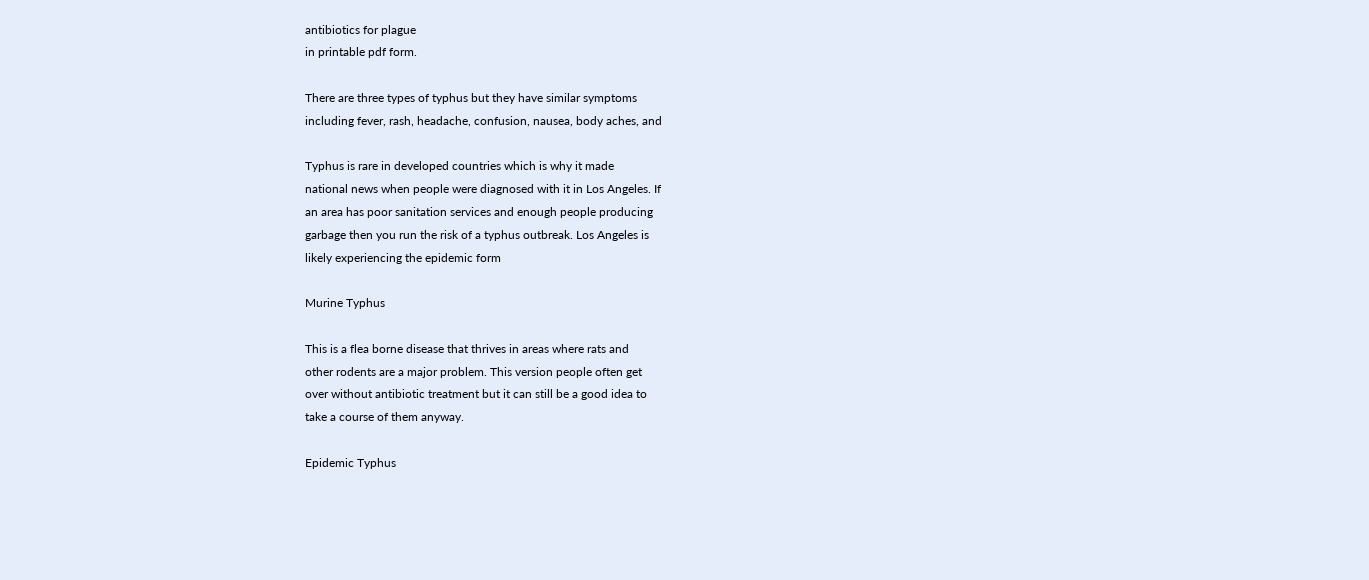antibiotics for plague
in printable pdf form.

There are three types of typhus but they have similar symptoms
including fever, rash, headache, confusion, nausea, body aches, and

Typhus is rare in developed countries which is why it made
national news when people were diagnosed with it in Los Angeles. If
an area has poor sanitation services and enough people producing
garbage then you run the risk of a typhus outbreak. Los Angeles is
likely experiencing the epidemic form

Murine Typhus

This is a flea borne disease that thrives in areas where rats and
other rodents are a major problem. This version people often get
over without antibiotic treatment but it can still be a good idea to
take a course of them anyway.

Epidemic Typhus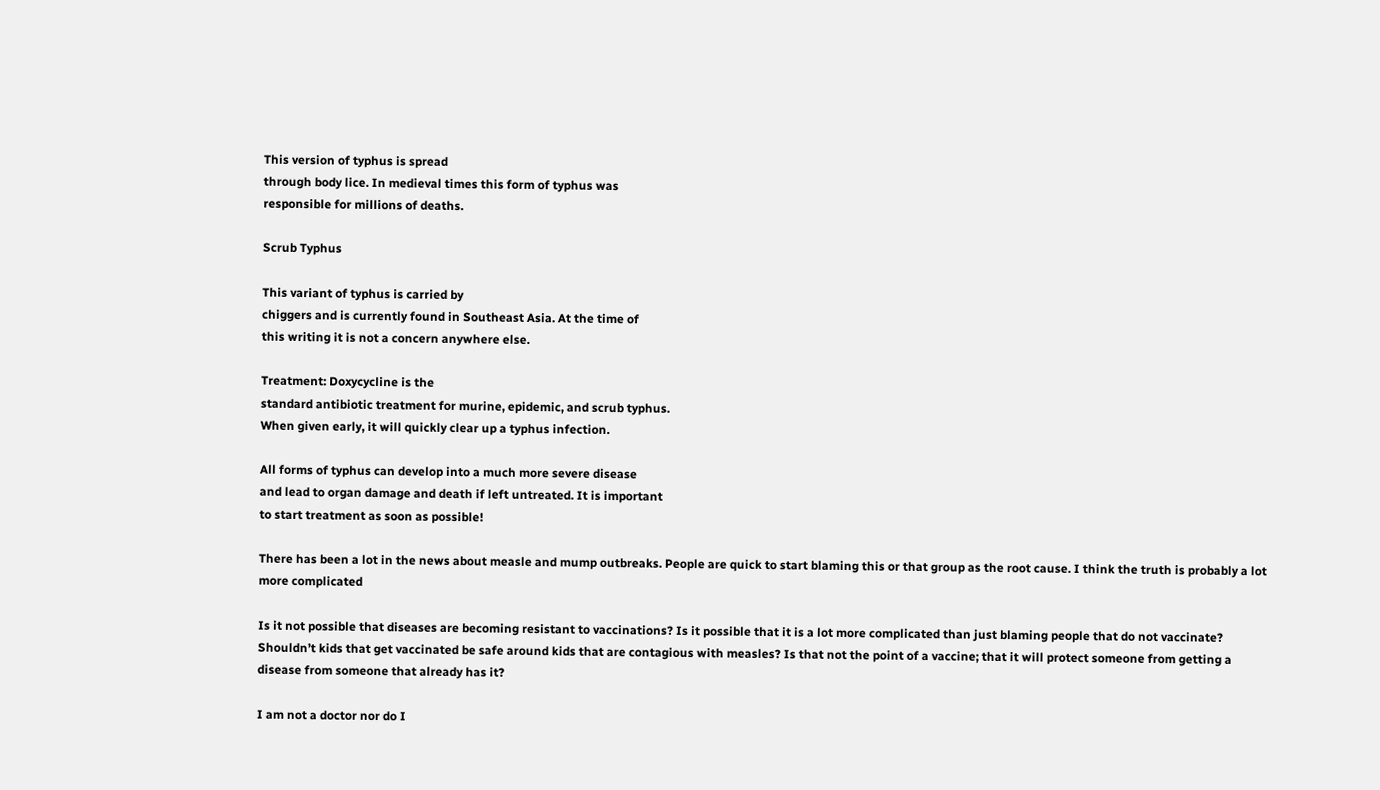This version of typhus is spread
through body lice. In medieval times this form of typhus was
responsible for millions of deaths.

Scrub Typhus

This variant of typhus is carried by
chiggers and is currently found in Southeast Asia. At the time of
this writing it is not a concern anywhere else.

Treatment: Doxycycline is the
standard antibiotic treatment for murine, epidemic, and scrub typhus.
When given early, it will quickly clear up a typhus infection.

All forms of typhus can develop into a much more severe disease
and lead to organ damage and death if left untreated. It is important
to start treatment as soon as possible!

There has been a lot in the news about measle and mump outbreaks. People are quick to start blaming this or that group as the root cause. I think the truth is probably a lot more complicated

Is it not possible that diseases are becoming resistant to vaccinations? Is it possible that it is a lot more complicated than just blaming people that do not vaccinate? Shouldn’t kids that get vaccinated be safe around kids that are contagious with measles? Is that not the point of a vaccine; that it will protect someone from getting a disease from someone that already has it?

I am not a doctor nor do I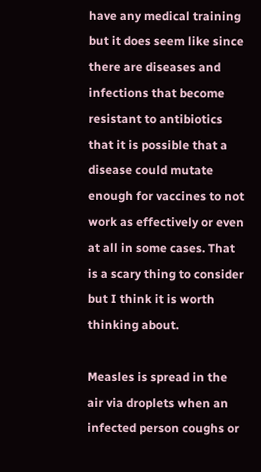have any medical training but it does seem like since there are diseases and infections that become resistant to antibiotics that it is possible that a disease could mutate enough for vaccines to not work as effectively or even at all in some cases. That is a scary thing to consider but I think it is worth thinking about.

Measles is spread in the air via droplets when an infected person coughs or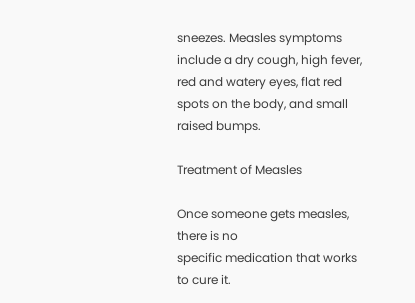sneezes. Measles symptoms include a dry cough, high fever, red and watery eyes, flat red spots on the body, and small raised bumps.

Treatment of Measles

Once someone gets measles, there is no
specific medication that works to cure it.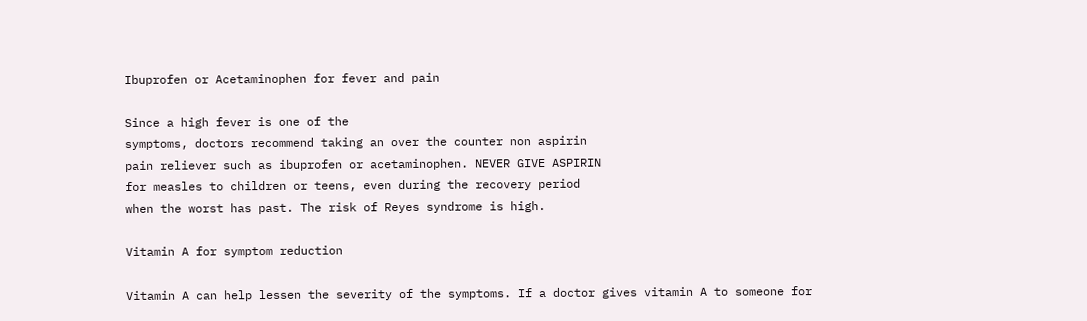Ibuprofen or Acetaminophen for fever and pain

Since a high fever is one of the
symptoms, doctors recommend taking an over the counter non aspirin
pain reliever such as ibuprofen or acetaminophen. NEVER GIVE ASPIRIN
for measles to children or teens, even during the recovery period
when the worst has past. The risk of Reyes syndrome is high.

Vitamin A for symptom reduction

Vitamin A can help lessen the severity of the symptoms. If a doctor gives vitamin A to someone for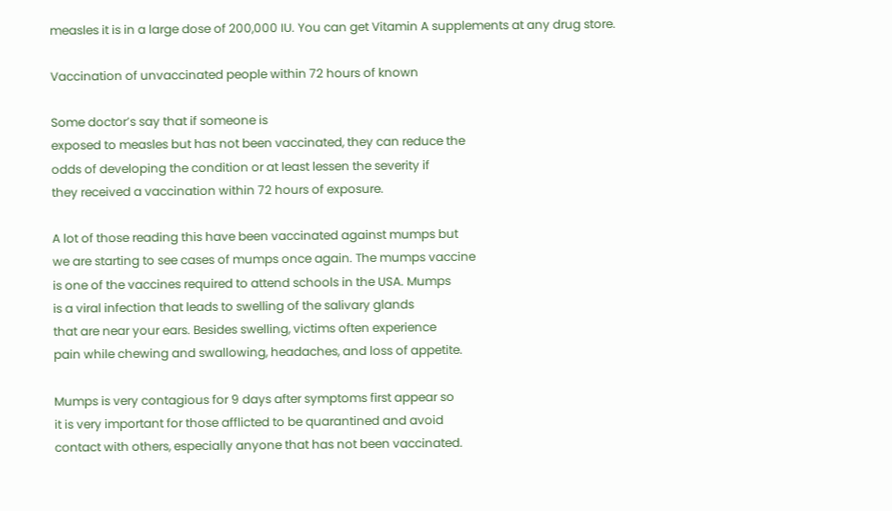measles it is in a large dose of 200,000 IU. You can get Vitamin A supplements at any drug store.

Vaccination of unvaccinated people within 72 hours of known

Some doctor’s say that if someone is
exposed to measles but has not been vaccinated, they can reduce the
odds of developing the condition or at least lessen the severity if
they received a vaccination within 72 hours of exposure.

A lot of those reading this have been vaccinated against mumps but
we are starting to see cases of mumps once again. The mumps vaccine
is one of the vaccines required to attend schools in the USA. Mumps
is a viral infection that leads to swelling of the salivary glands
that are near your ears. Besides swelling, victims often experience
pain while chewing and swallowing, headaches, and loss of appetite.

Mumps is very contagious for 9 days after symptoms first appear so
it is very important for those afflicted to be quarantined and avoid
contact with others, especially anyone that has not been vaccinated.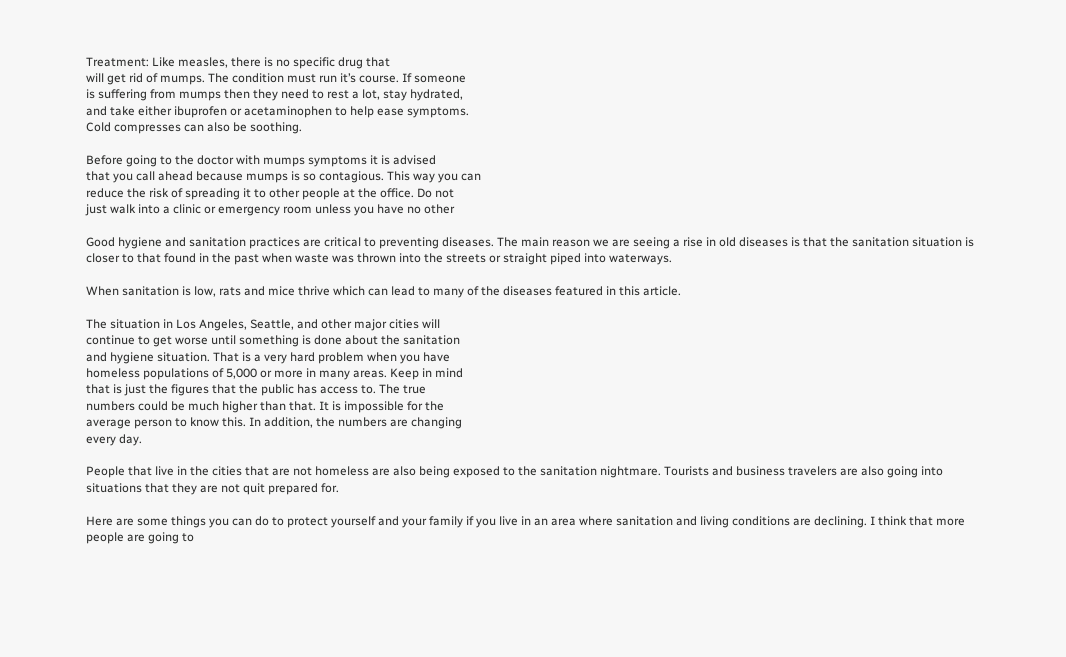Treatment: Like measles, there is no specific drug that
will get rid of mumps. The condition must run it’s course. If someone
is suffering from mumps then they need to rest a lot, stay hydrated,
and take either ibuprofen or acetaminophen to help ease symptoms.
Cold compresses can also be soothing.

Before going to the doctor with mumps symptoms it is advised
that you call ahead because mumps is so contagious. This way you can
reduce the risk of spreading it to other people at the office. Do not
just walk into a clinic or emergency room unless you have no other

Good hygiene and sanitation practices are critical to preventing diseases. The main reason we are seeing a rise in old diseases is that the sanitation situation is closer to that found in the past when waste was thrown into the streets or straight piped into waterways.

When sanitation is low, rats and mice thrive which can lead to many of the diseases featured in this article.

The situation in Los Angeles, Seattle, and other major cities will
continue to get worse until something is done about the sanitation
and hygiene situation. That is a very hard problem when you have
homeless populations of 5,000 or more in many areas. Keep in mind
that is just the figures that the public has access to. The true
numbers could be much higher than that. It is impossible for the
average person to know this. In addition, the numbers are changing
every day.

People that live in the cities that are not homeless are also being exposed to the sanitation nightmare. Tourists and business travelers are also going into situations that they are not quit prepared for.

Here are some things you can do to protect yourself and your family if you live in an area where sanitation and living conditions are declining. I think that more people are going to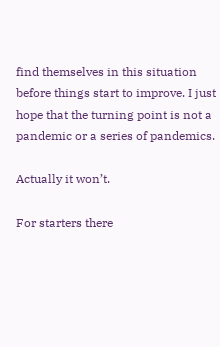find themselves in this situation before things start to improve. I just hope that the turning point is not a pandemic or a series of pandemics.

Actually it won’t.

For starters there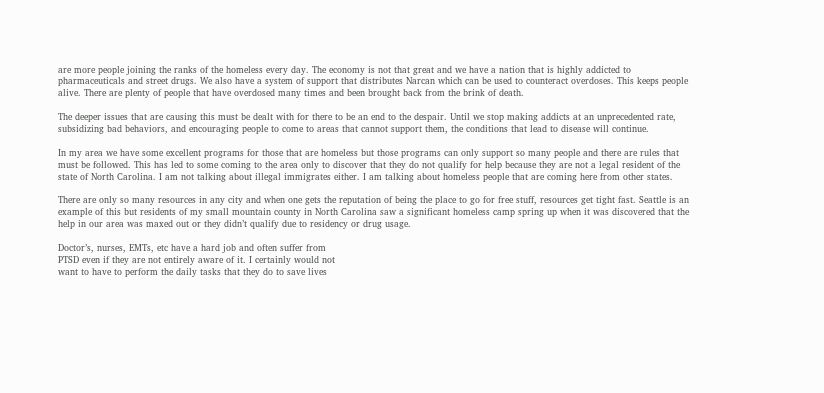are more people joining the ranks of the homeless every day. The economy is not that great and we have a nation that is highly addicted to pharmaceuticals and street drugs. We also have a system of support that distributes Narcan which can be used to counteract overdoses. This keeps people alive. There are plenty of people that have overdosed many times and been brought back from the brink of death.

The deeper issues that are causing this must be dealt with for there to be an end to the despair. Until we stop making addicts at an unprecedented rate, subsidizing bad behaviors, and encouraging people to come to areas that cannot support them, the conditions that lead to disease will continue.

In my area we have some excellent programs for those that are homeless but those programs can only support so many people and there are rules that must be followed. This has led to some coming to the area only to discover that they do not qualify for help because they are not a legal resident of the state of North Carolina. I am not talking about illegal immigrates either. I am talking about homeless people that are coming here from other states.

There are only so many resources in any city and when one gets the reputation of being the place to go for free stuff, resources get tight fast. Seattle is an example of this but residents of my small mountain county in North Carolina saw a significant homeless camp spring up when it was discovered that the help in our area was maxed out or they didn’t qualify due to residency or drug usage.

Doctor’s, nurses, EMTs, etc have a hard job and often suffer from
PTSD even if they are not entirely aware of it. I certainly would not
want to have to perform the daily tasks that they do to save lives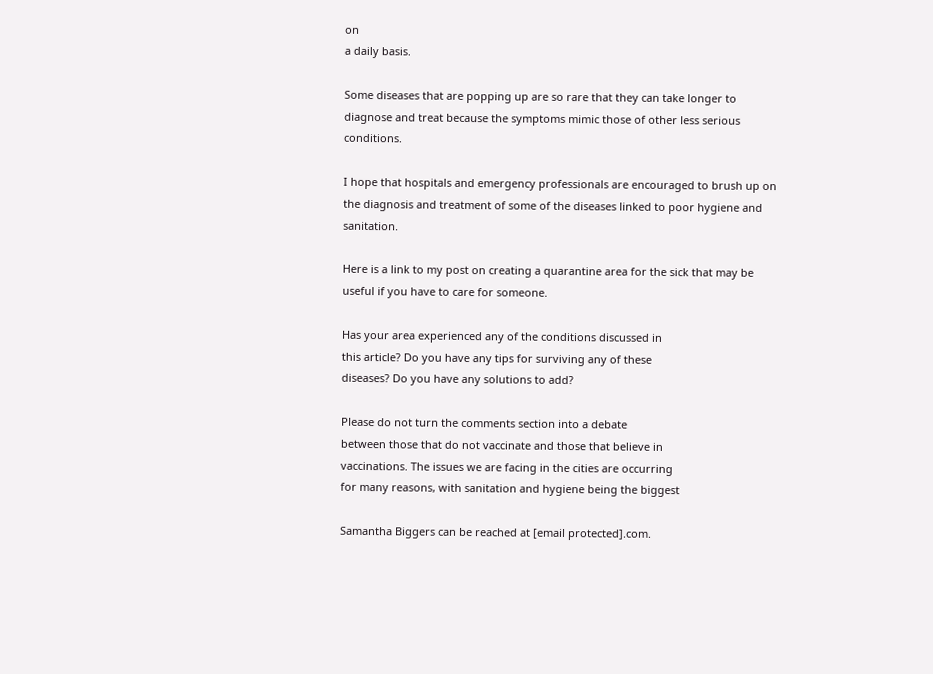on
a daily basis.

Some diseases that are popping up are so rare that they can take longer to diagnose and treat because the symptoms mimic those of other less serious conditions.

I hope that hospitals and emergency professionals are encouraged to brush up on the diagnosis and treatment of some of the diseases linked to poor hygiene and sanitation.

Here is a link to my post on creating a quarantine area for the sick that may be useful if you have to care for someone.

Has your area experienced any of the conditions discussed in
this article? Do you have any tips for surviving any of these
diseases? Do you have any solutions to add?

Please do not turn the comments section into a debate
between those that do not vaccinate and those that believe in
vaccinations. The issues we are facing in the cities are occurring
for many reasons, with sanitation and hygiene being the biggest

Samantha Biggers can be reached at [email protected].com.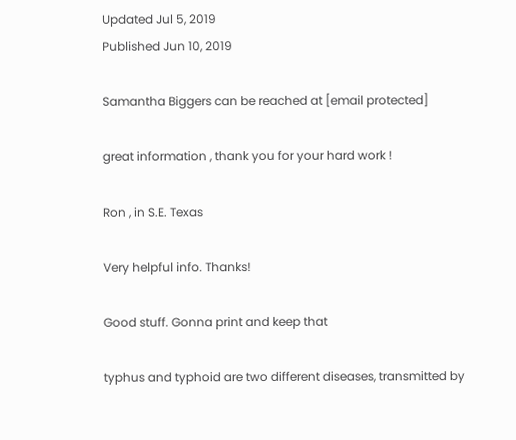Updated Jul 5, 2019
Published Jun 10, 2019

Samantha Biggers can be reached at [email protected]

great information , thank you for your hard work !

Ron , in S.E. Texas

Very helpful info. Thanks!

Good stuff. Gonna print and keep that

typhus and typhoid are two different diseases, transmitted by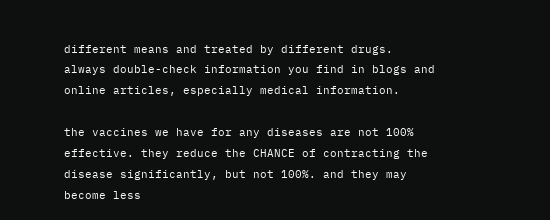different means and treated by different drugs. always double-check information you find in blogs and online articles, especially medical information.

the vaccines we have for any diseases are not 100% effective. they reduce the CHANCE of contracting the disease significantly, but not 100%. and they may become less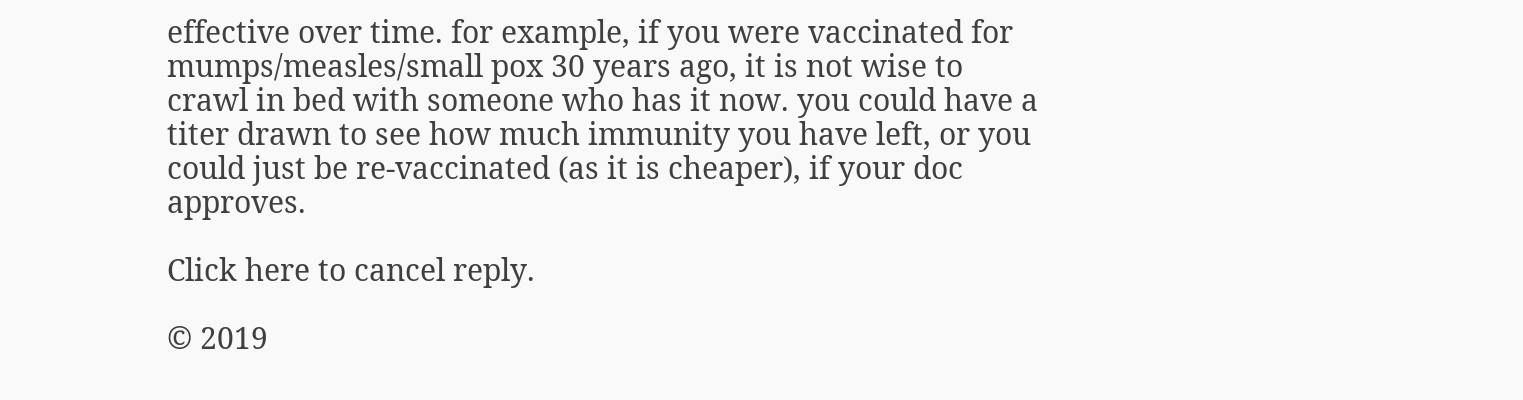effective over time. for example, if you were vaccinated for mumps/measles/small pox 30 years ago, it is not wise to crawl in bed with someone who has it now. you could have a titer drawn to see how much immunity you have left, or you could just be re-vaccinated (as it is cheaper), if your doc approves.

Click here to cancel reply.

© 2019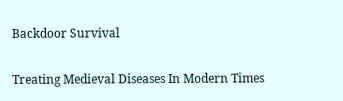Backdoor Survival

Treating Medieval Diseases In Modern Times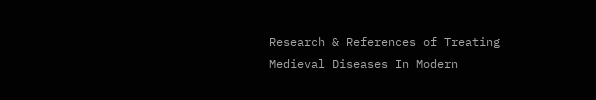Research & References of Treating Medieval Diseases In Modern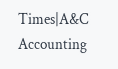Times|A&C Accounting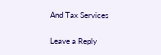And Tax Services

Leave a Reply